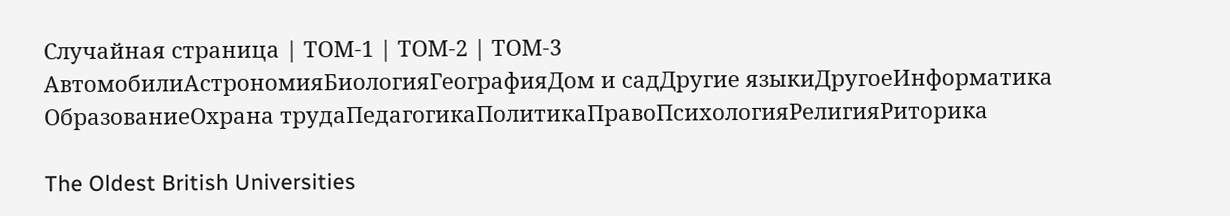Случайная страница | ТОМ-1 | ТОМ-2 | ТОМ-3
АвтомобилиАстрономияБиологияГеографияДом и садДругие языкиДругоеИнформатика
ОбразованиеОхрана трудаПедагогикаПолитикаПравоПсихологияРелигияРиторика

The Oldest British Universities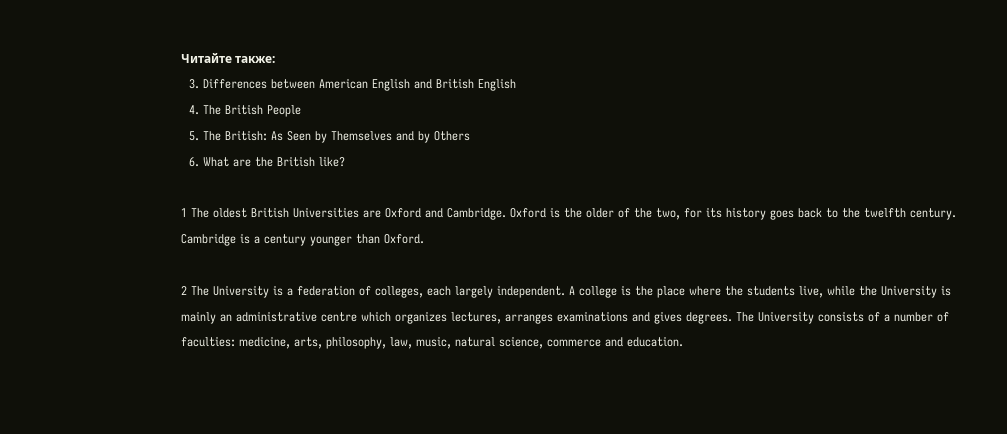Читайте также:
  3. Differences between American English and British English
  4. The British People
  5. The British: As Seen by Themselves and by Others
  6. What are the British like?

1 The oldest British Universities are Oxford and Cambridge. Oxford is the older of the two, for its history goes back to the twelfth century. Cambridge is a century younger than Oxford.

2 The University is a federation of colleges, each largely independent. A college is the place where the students live, while the University is mainly an administrative centre which organizes lectures, arranges examinations and gives degrees. The University consists of a number of faculties: medicine, arts, philosophy, law, music, natural science, commerce and education.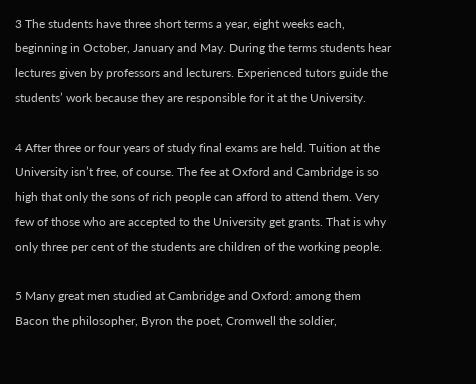3 The students have three short terms a year, eight weeks each, beginning in October, January and May. During the terms students hear lectures given by professors and lecturers. Experienced tutors guide the students’ work because they are responsible for it at the University.

4 After three or four years of study final exams are held. Tuition at the University isn’t free, of course. The fee at Oxford and Cambridge is so high that only the sons of rich people can afford to attend them. Very few of those who are accepted to the University get grants. That is why only three per cent of the students are children of the working people.

5 Many great men studied at Cambridge and Oxford: among them Bacon the philosopher, Byron the poet, Cromwell the soldier,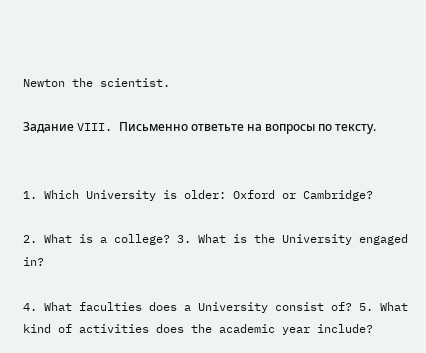Newton the scientist.

Задание VIII. Письменно ответьте на вопросы по тексту.


1. Which University is older: Oxford or Cambridge?

2. What is a college? 3. What is the University engaged in?

4. What faculties does a University consist of? 5. What kind of activities does the academic year include?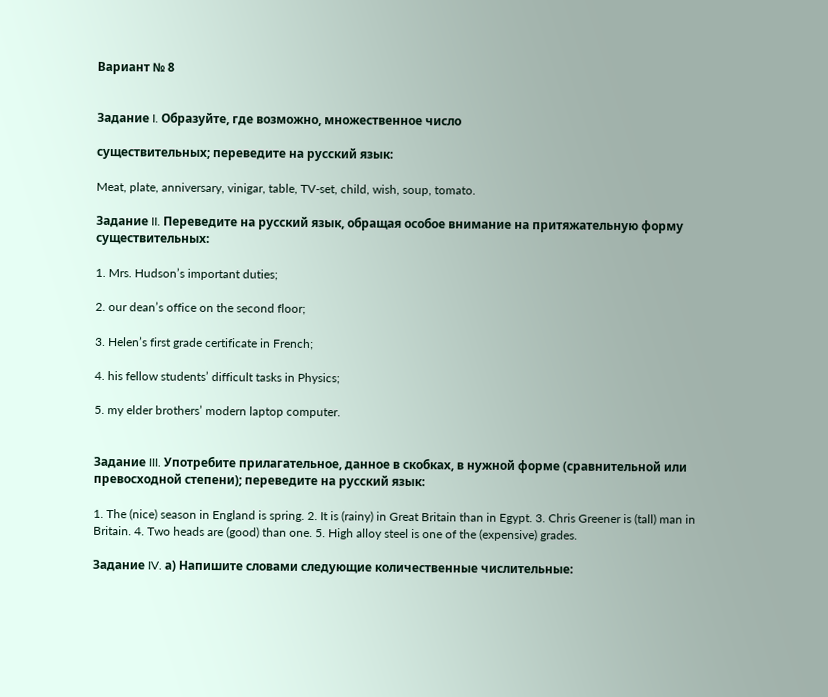Вариант № 8


Задание I. Образуйте, где возможно, множественное число

существительных; переведите на русский язык:

Meat, plate, anniversary, vinigar, table, TV-set, child, wish, soup, tomato.

Задание II. Переведите на русский язык, обращая особое внимание на притяжательную форму существительных:

1. Mrs. Hudson’s important duties;

2. our dean’s office on the second floor;

3. Helen’s first grade certificate in French;

4. his fellow students’ difficult tasks in Physics;

5. my elder brothers’ modern laptop computer.


Задание III. Употребите прилагательное, данное в скобках, в нужной форме (сравнительной или превосходной степени); переведите на русский язык:

1. The (nice) season in England is spring. 2. It is (rainy) in Great Britain than in Egypt. 3. Chris Greener is (tall) man in Britain. 4. Two heads are (good) than one. 5. High alloy steel is one of the (expensive) grades.

Задание IV. а) Напишите словами следующие количественные числительные: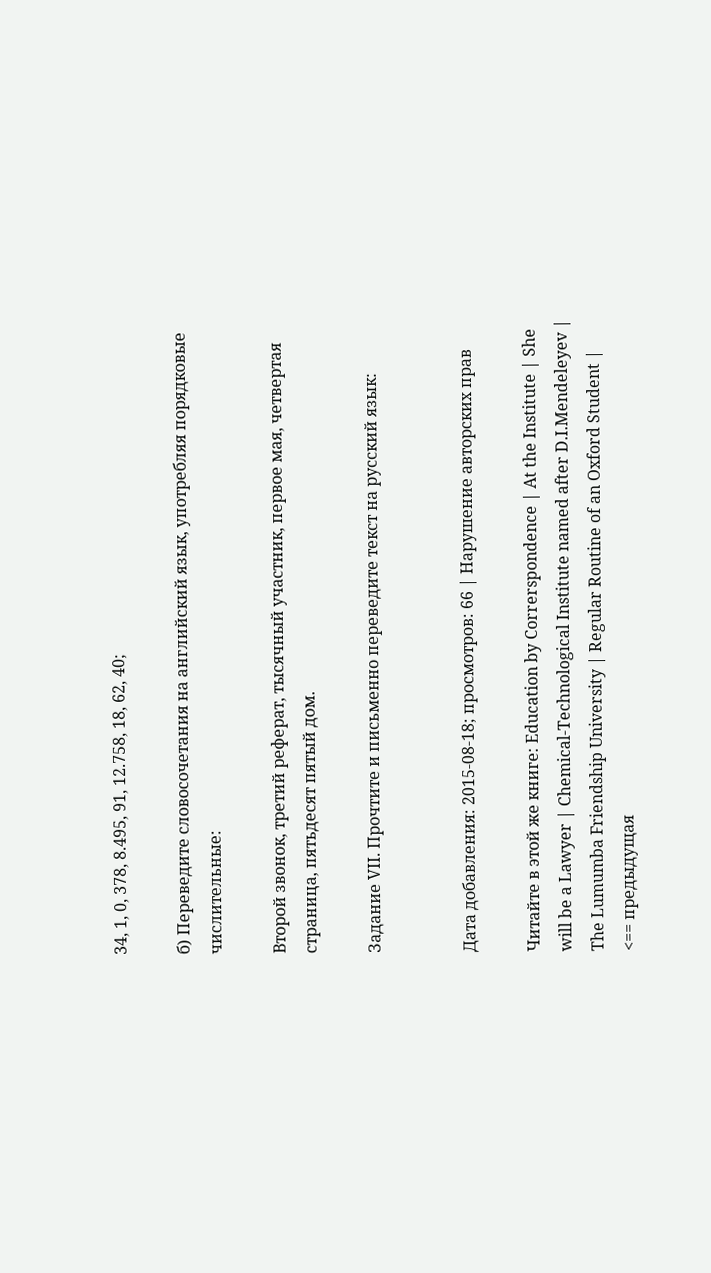34, 1, 0, 378, 8.495, 91, 12.758, 18, 62, 40;

б) Переведите словосочетания на английский язык, употребляя порядковые числительные:

Второй звонок, третий реферат, тысячный участник, первое мая, четвертая страница, пятьдесят пятый дом.

Задание VII. Прочтите и письменно переведите текст на русский язык:


Дата добавления: 2015-08-18; просмотров: 66 | Нарушение авторских прав

Читайте в этой же книге: Education by Correrspondence | At the Institute | She will be a Lawyer | Chemical-Technological Institute named after D.I.Mendeleyev | The Lumumba Friendship University | Regular Routine of an Oxford Student |
<== предыдущая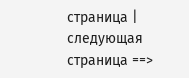страница | следующая страница ==>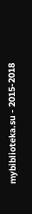mybiblioteka.su - 2015-2018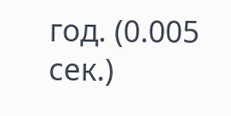год. (0.005 сек.)